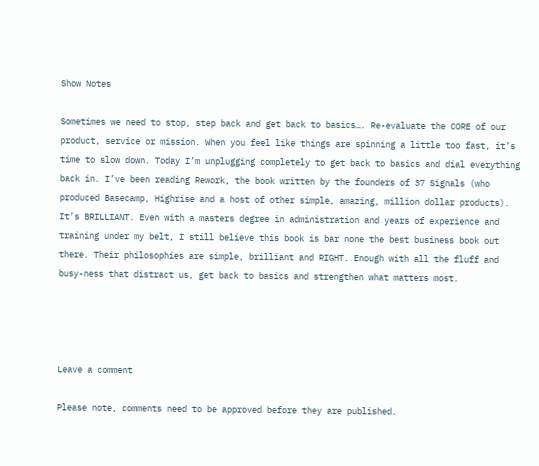Show Notes

Sometimes we need to stop, step back and get back to basics…. Re-evaluate the CORE of our product, service or mission. When you feel like things are spinning a little too fast, it’s time to slow down. Today I’m unplugging completely to get back to basics and dial everything back in. I’ve been reading Rework, the book written by the founders of 37 Signals (who produced Basecamp, Highrise and a host of other simple, amazing, million dollar products). It’s BRILLIANT. Even with a masters degree in administration and years of experience and training under my belt, I still believe this book is bar none the best business book out there. Their philosophies are simple, brilliant and RIGHT. Enough with all the fluff and busy-ness that distract us, get back to basics and strengthen what matters most.




Leave a comment

Please note, comments need to be approved before they are published.